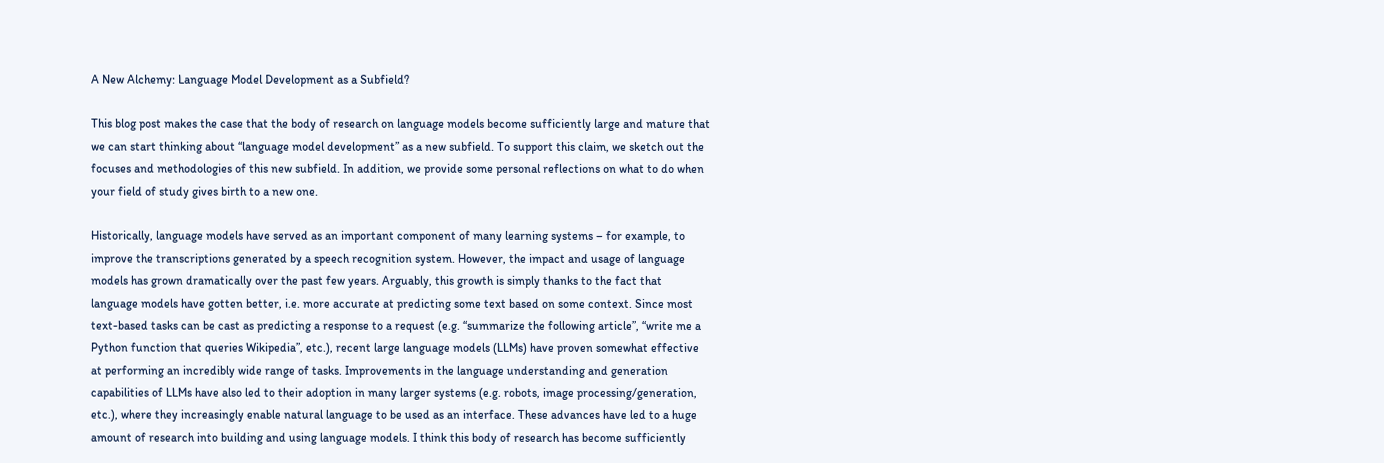A New Alchemy: Language Model Development as a Subfield?

This blog post makes the case that the body of research on language models become sufficiently large and mature that we can start thinking about “language model development” as a new subfield. To support this claim, we sketch out the focuses and methodologies of this new subfield. In addition, we provide some personal reflections on what to do when your field of study gives birth to a new one.

Historically, language models have served as an important component of many learning systems – for example, to improve the transcriptions generated by a speech recognition system. However, the impact and usage of language models has grown dramatically over the past few years. Arguably, this growth is simply thanks to the fact that language models have gotten better, i.e. more accurate at predicting some text based on some context. Since most text-based tasks can be cast as predicting a response to a request (e.g. “summarize the following article”, “write me a Python function that queries Wikipedia”, etc.), recent large language models (LLMs) have proven somewhat effective at performing an incredibly wide range of tasks. Improvements in the language understanding and generation capabilities of LLMs have also led to their adoption in many larger systems (e.g. robots, image processing/generation, etc.), where they increasingly enable natural language to be used as an interface. These advances have led to a huge amount of research into building and using language models. I think this body of research has become sufficiently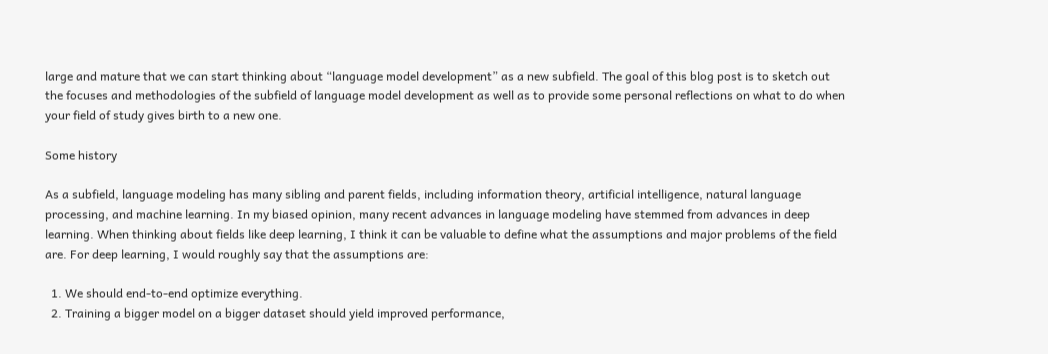large and mature that we can start thinking about “language model development” as a new subfield. The goal of this blog post is to sketch out the focuses and methodologies of the subfield of language model development as well as to provide some personal reflections on what to do when your field of study gives birth to a new one.

Some history

As a subfield, language modeling has many sibling and parent fields, including information theory, artificial intelligence, natural language processing, and machine learning. In my biased opinion, many recent advances in language modeling have stemmed from advances in deep learning. When thinking about fields like deep learning, I think it can be valuable to define what the assumptions and major problems of the field are. For deep learning, I would roughly say that the assumptions are:

  1. We should end-to-end optimize everything.
  2. Training a bigger model on a bigger dataset should yield improved performance,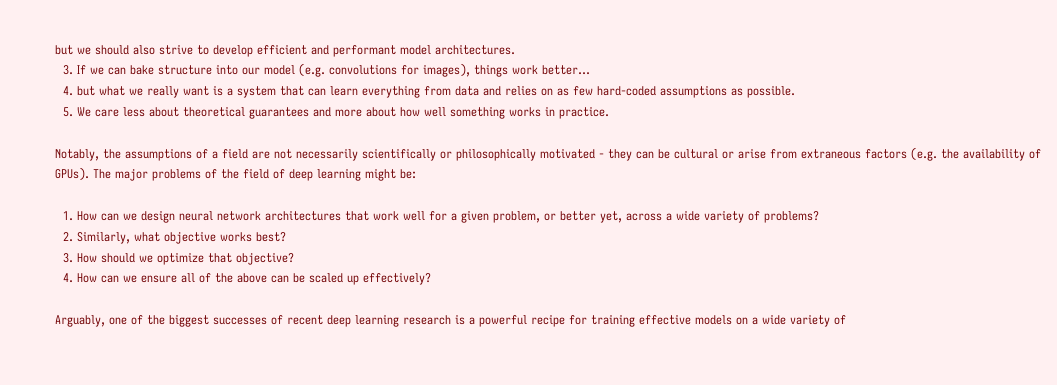but we should also strive to develop efficient and performant model architectures.
  3. If we can bake structure into our model (e.g. convolutions for images), things work better…
  4. but what we really want is a system that can learn everything from data and relies on as few hard-coded assumptions as possible.
  5. We care less about theoretical guarantees and more about how well something works in practice.

Notably, the assumptions of a field are not necessarily scientifically or philosophically motivated - they can be cultural or arise from extraneous factors (e.g. the availability of GPUs). The major problems of the field of deep learning might be:

  1. How can we design neural network architectures that work well for a given problem, or better yet, across a wide variety of problems?
  2. Similarly, what objective works best?
  3. How should we optimize that objective?
  4. How can we ensure all of the above can be scaled up effectively?

Arguably, one of the biggest successes of recent deep learning research is a powerful recipe for training effective models on a wide variety of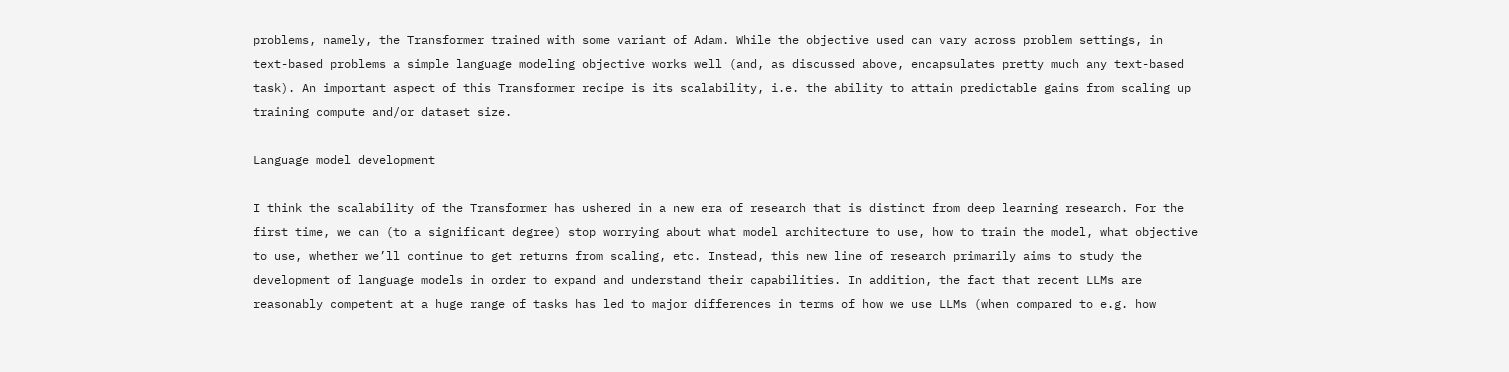problems, namely, the Transformer trained with some variant of Adam. While the objective used can vary across problem settings, in text-based problems a simple language modeling objective works well (and, as discussed above, encapsulates pretty much any text-based task). An important aspect of this Transformer recipe is its scalability, i.e. the ability to attain predictable gains from scaling up training compute and/or dataset size.

Language model development

I think the scalability of the Transformer has ushered in a new era of research that is distinct from deep learning research. For the first time, we can (to a significant degree) stop worrying about what model architecture to use, how to train the model, what objective to use, whether we’ll continue to get returns from scaling, etc. Instead, this new line of research primarily aims to study the development of language models in order to expand and understand their capabilities. In addition, the fact that recent LLMs are reasonably competent at a huge range of tasks has led to major differences in terms of how we use LLMs (when compared to e.g. how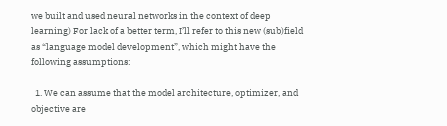we built and used neural networks in the context of deep learning) For lack of a better term, I’ll refer to this new (sub)field as “language model development”, which might have the following assumptions:

  1. We can assume that the model architecture, optimizer, and objective are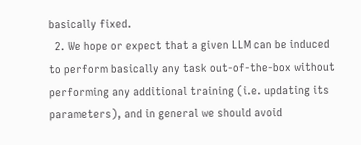basically fixed.
  2. We hope or expect that a given LLM can be induced to perform basically any task out-of-the-box without performing any additional training (i.e. updating its parameters), and in general we should avoid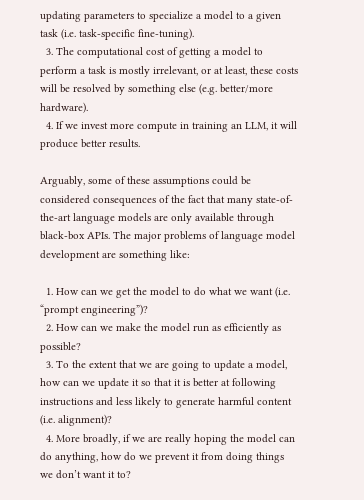updating parameters to specialize a model to a given task (i.e. task-specific fine-tuning).
  3. The computational cost of getting a model to perform a task is mostly irrelevant, or at least, these costs will be resolved by something else (e.g. better/more hardware).
  4. If we invest more compute in training an LLM, it will produce better results.

Arguably, some of these assumptions could be considered consequences of the fact that many state-of-the-art language models are only available through black-box APIs. The major problems of language model development are something like:

  1. How can we get the model to do what we want (i.e. “prompt engineering”)?
  2. How can we make the model run as efficiently as possible?
  3. To the extent that we are going to update a model, how can we update it so that it is better at following instructions and less likely to generate harmful content (i.e. alignment)?
  4. More broadly, if we are really hoping the model can do anything, how do we prevent it from doing things we don’t want it to?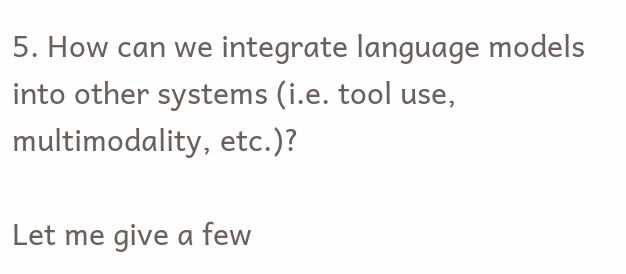5. How can we integrate language models into other systems (i.e. tool use, multimodality, etc.)?

Let me give a few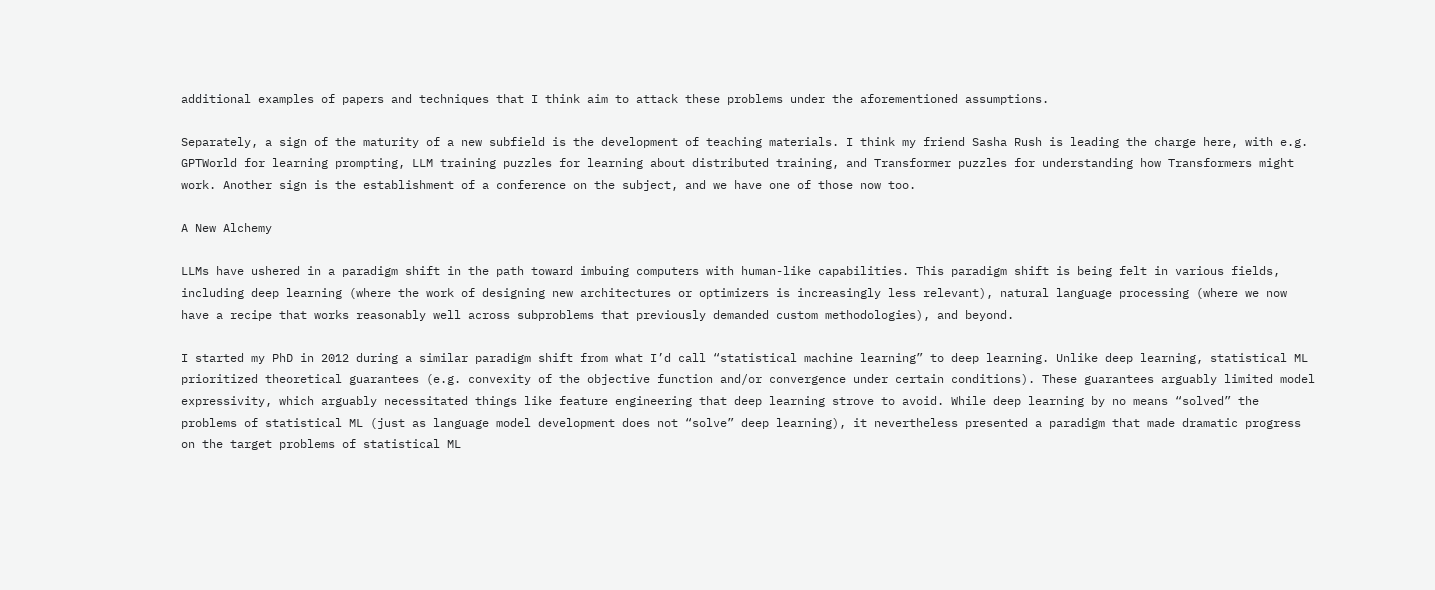additional examples of papers and techniques that I think aim to attack these problems under the aforementioned assumptions.

Separately, a sign of the maturity of a new subfield is the development of teaching materials. I think my friend Sasha Rush is leading the charge here, with e.g. GPTWorld for learning prompting, LLM training puzzles for learning about distributed training, and Transformer puzzles for understanding how Transformers might work. Another sign is the establishment of a conference on the subject, and we have one of those now too.

A New Alchemy

LLMs have ushered in a paradigm shift in the path toward imbuing computers with human-like capabilities. This paradigm shift is being felt in various fields, including deep learning (where the work of designing new architectures or optimizers is increasingly less relevant), natural language processing (where we now have a recipe that works reasonably well across subproblems that previously demanded custom methodologies), and beyond.

I started my PhD in 2012 during a similar paradigm shift from what I’d call “statistical machine learning” to deep learning. Unlike deep learning, statistical ML prioritized theoretical guarantees (e.g. convexity of the objective function and/or convergence under certain conditions). These guarantees arguably limited model expressivity, which arguably necessitated things like feature engineering that deep learning strove to avoid. While deep learning by no means “solved” the problems of statistical ML (just as language model development does not “solve” deep learning), it nevertheless presented a paradigm that made dramatic progress on the target problems of statistical ML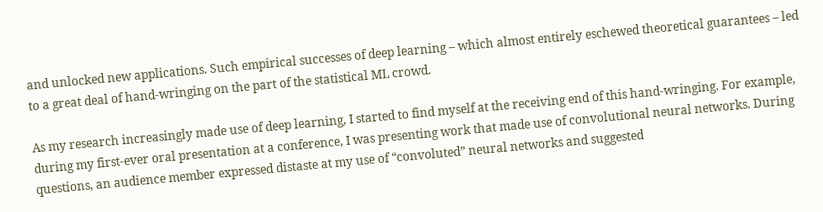and unlocked new applications. Such empirical successes of deep learning – which almost entirely eschewed theoretical guarantees – led to a great deal of hand-wringing on the part of the statistical ML crowd.

As my research increasingly made use of deep learning, I started to find myself at the receiving end of this hand-wringing. For example, during my first-ever oral presentation at a conference, I was presenting work that made use of convolutional neural networks. During questions, an audience member expressed distaste at my use of “convoluted” neural networks and suggested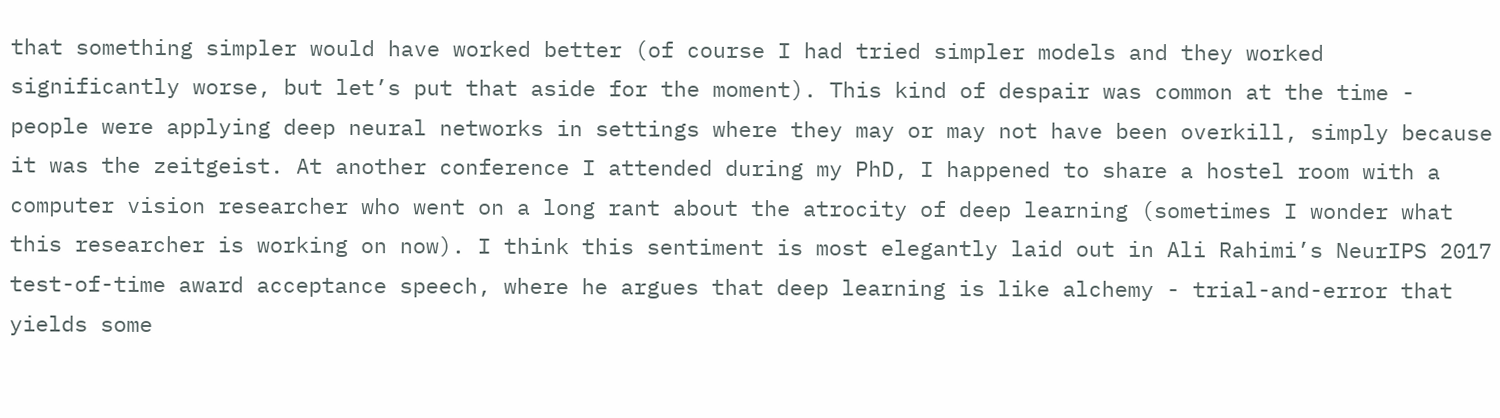that something simpler would have worked better (of course I had tried simpler models and they worked significantly worse, but let’s put that aside for the moment). This kind of despair was common at the time - people were applying deep neural networks in settings where they may or may not have been overkill, simply because it was the zeitgeist. At another conference I attended during my PhD, I happened to share a hostel room with a computer vision researcher who went on a long rant about the atrocity of deep learning (sometimes I wonder what this researcher is working on now). I think this sentiment is most elegantly laid out in Ali Rahimi’s NeurIPS 2017 test-of-time award acceptance speech, where he argues that deep learning is like alchemy - trial-and-error that yields some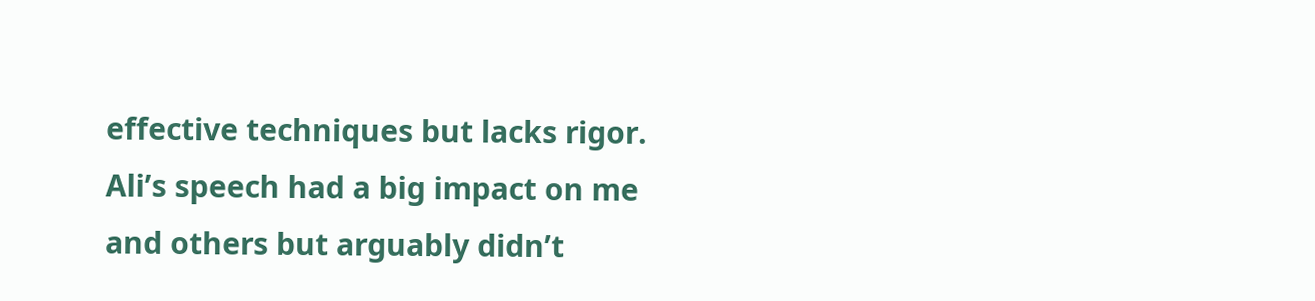effective techniques but lacks rigor. Ali’s speech had a big impact on me and others but arguably didn’t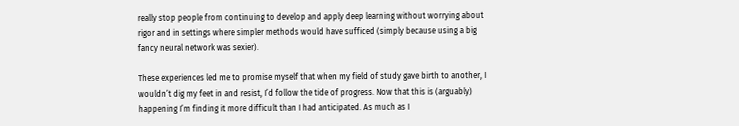really stop people from continuing to develop and apply deep learning without worrying about rigor and in settings where simpler methods would have sufficed (simply because using a big fancy neural network was sexier).

These experiences led me to promise myself that when my field of study gave birth to another, I wouldn’t dig my feet in and resist, I’d follow the tide of progress. Now that this is (arguably) happening I’m finding it more difficult than I had anticipated. As much as I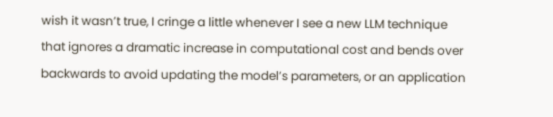wish it wasn’t true, I cringe a little whenever I see a new LLM technique that ignores a dramatic increase in computational cost and bends over backwards to avoid updating the model’s parameters, or an application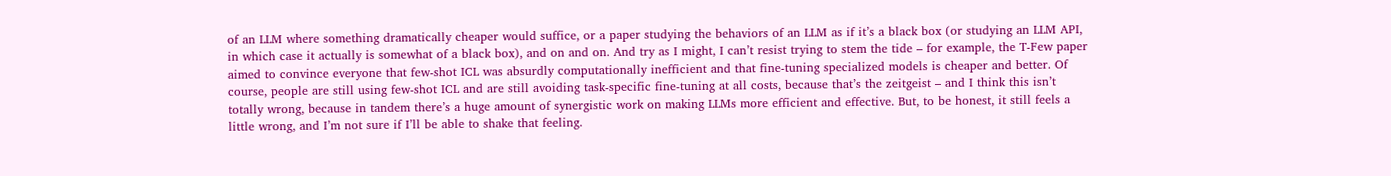of an LLM where something dramatically cheaper would suffice, or a paper studying the behaviors of an LLM as if it’s a black box (or studying an LLM API, in which case it actually is somewhat of a black box), and on and on. And try as I might, I can’t resist trying to stem the tide – for example, the T-Few paper aimed to convince everyone that few-shot ICL was absurdly computationally inefficient and that fine-tuning specialized models is cheaper and better. Of course, people are still using few-shot ICL and are still avoiding task-specific fine-tuning at all costs, because that’s the zeitgeist – and I think this isn’t totally wrong, because in tandem there’s a huge amount of synergistic work on making LLMs more efficient and effective. But, to be honest, it still feels a little wrong, and I’m not sure if I’ll be able to shake that feeling.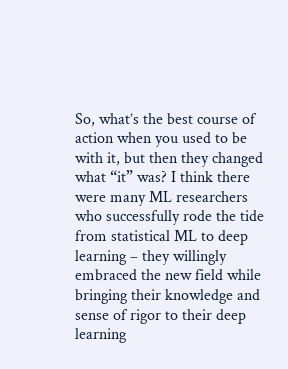So, what’s the best course of action when you used to be with it, but then they changed what “it” was? I think there were many ML researchers who successfully rode the tide from statistical ML to deep learning – they willingly embraced the new field while bringing their knowledge and sense of rigor to their deep learning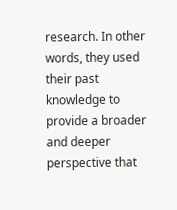research. In other words, they used their past knowledge to provide a broader and deeper perspective that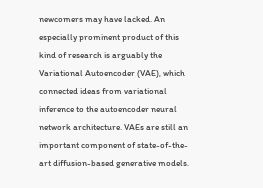newcomers may have lacked. An especially prominent product of this kind of research is arguably the Variational Autoencoder (VAE), which connected ideas from variational inference to the autoencoder neural network architecture. VAEs are still an important component of state-of-the-art diffusion-based generative models.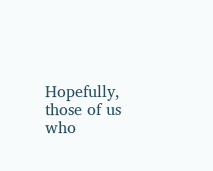Hopefully, those of us who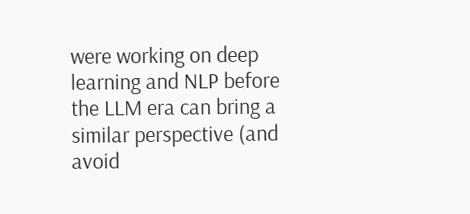were working on deep learning and NLP before the LLM era can bring a similar perspective (and avoid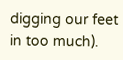digging our feet in too much).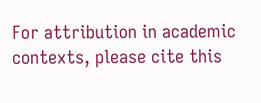For attribution in academic contexts, please cite this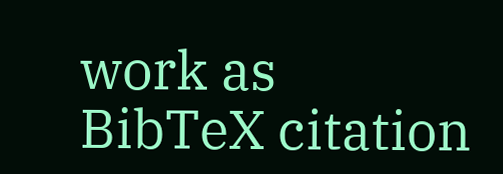work as
BibTeX citation